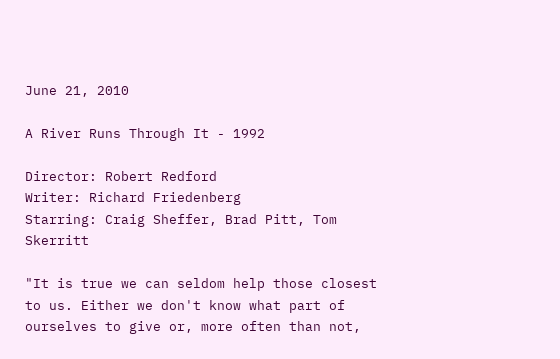June 21, 2010

A River Runs Through It - 1992

Director: Robert Redford
Writer: Richard Friedenberg
Starring: Craig Sheffer, Brad Pitt, Tom Skerritt

"It is true we can seldom help those closest to us. Either we don't know what part of ourselves to give or, more often than not,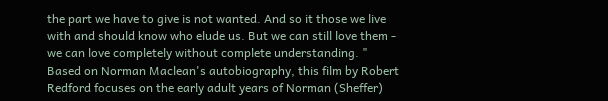the part we have to give is not wanted. And so it those we live with and should know who elude us. But we can still love them - we can love completely without complete understanding. " Based on Norman Maclean's autobiography, this film by Robert Redford focuses on the early adult years of Norman (Sheffer)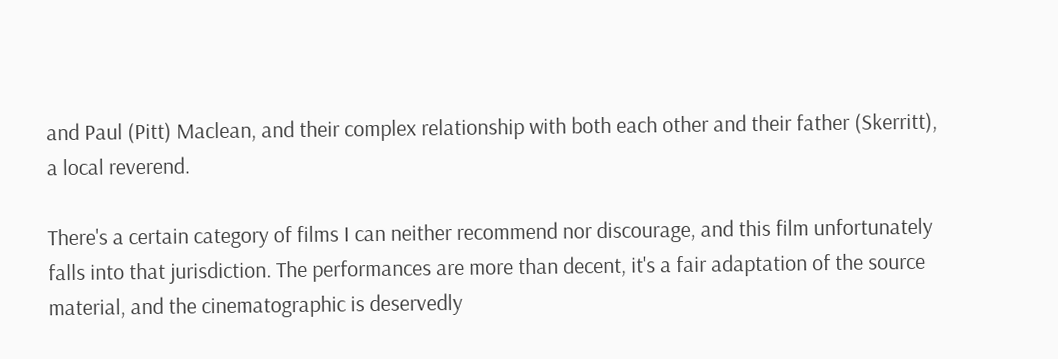and Paul (Pitt) Maclean, and their complex relationship with both each other and their father (Skerritt), a local reverend.

There's a certain category of films I can neither recommend nor discourage, and this film unfortunately falls into that jurisdiction. The performances are more than decent, it's a fair adaptation of the source material, and the cinematographic is deservedly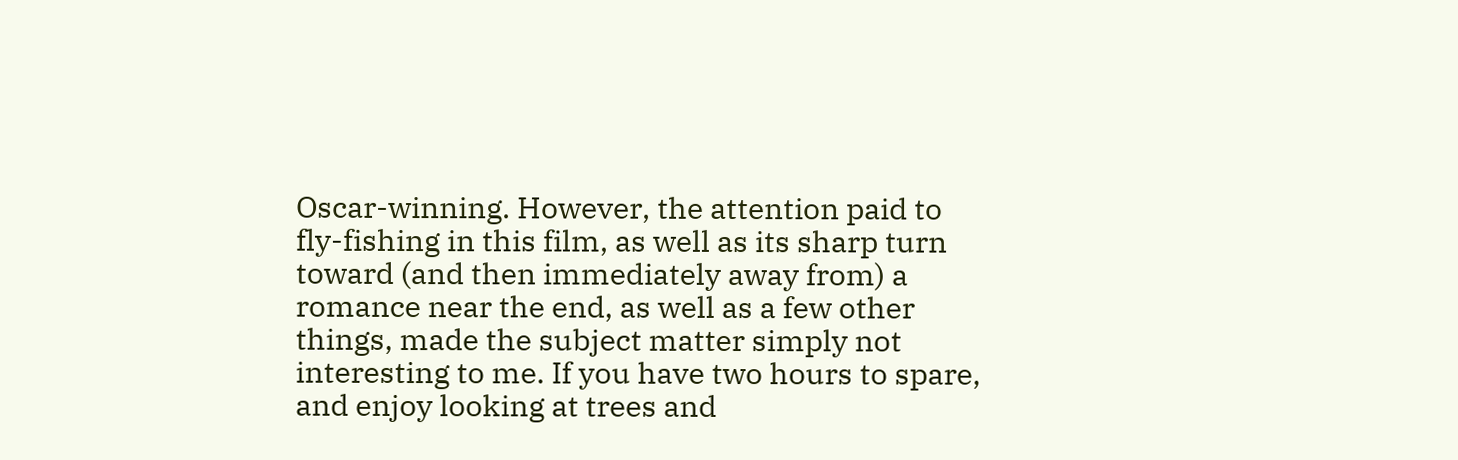Oscar-winning. However, the attention paid to fly-fishing in this film, as well as its sharp turn toward (and then immediately away from) a romance near the end, as well as a few other things, made the subject matter simply not interesting to me. If you have two hours to spare, and enjoy looking at trees and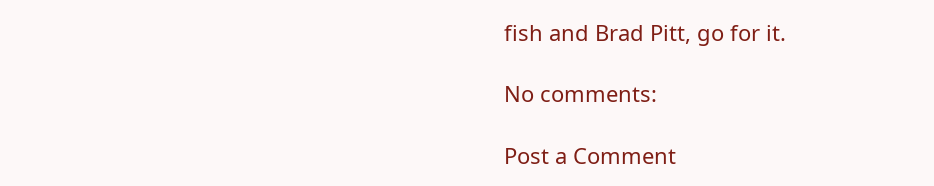fish and Brad Pitt, go for it.

No comments:

Post a Comment